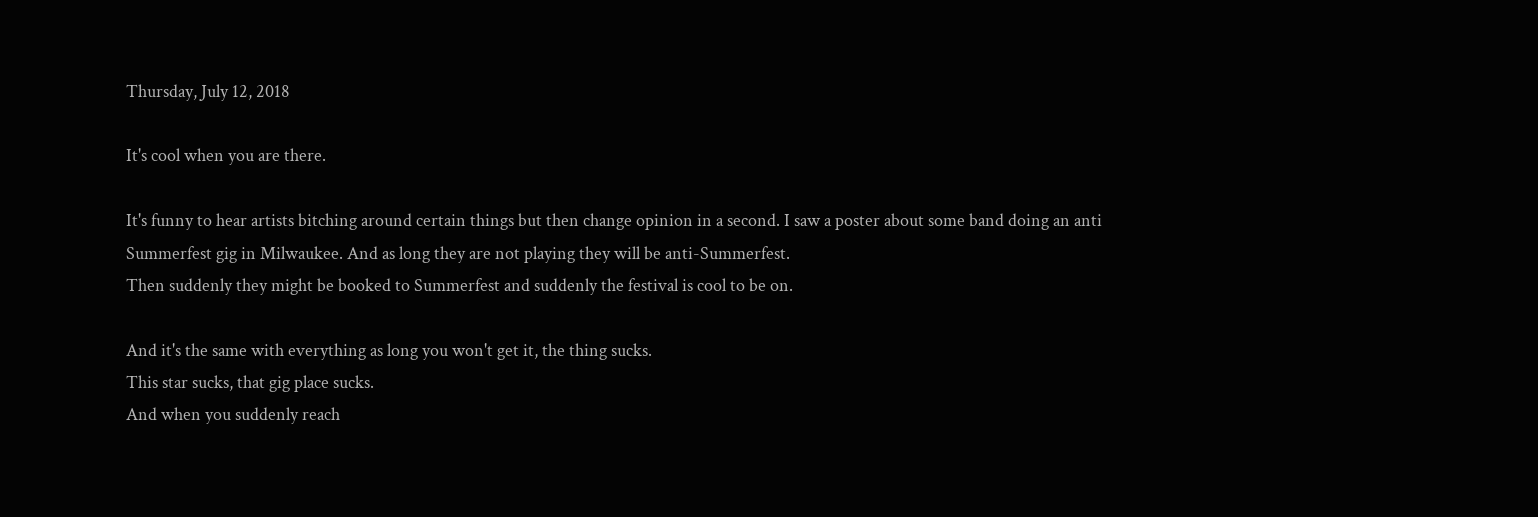Thursday, July 12, 2018

It's cool when you are there.

It's funny to hear artists bitching around certain things but then change opinion in a second. I saw a poster about some band doing an anti Summerfest gig in Milwaukee. And as long they are not playing they will be anti-Summerfest.
Then suddenly they might be booked to Summerfest and suddenly the festival is cool to be on.

And it's the same with everything as long you won't get it, the thing sucks.
This star sucks, that gig place sucks.
And when you suddenly reach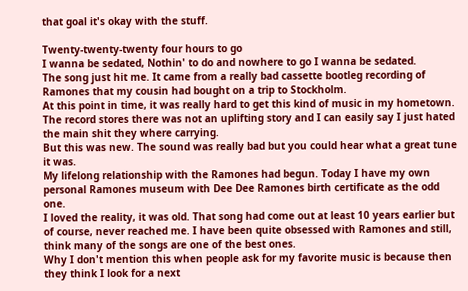that goal it's okay with the stuff.

Twenty-twenty-twenty four hours to go
I wanna be sedated, Nothin' to do and nowhere to go I wanna be sedated.
The song just hit me. It came from a really bad cassette bootleg recording of Ramones that my cousin had bought on a trip to Stockholm.
At this point in time, it was really hard to get this kind of music in my hometown. The record stores there was not an uplifting story and I can easily say I just hated the main shit they where carrying.
But this was new. The sound was really bad but you could hear what a great tune it was.
My lifelong relationship with the Ramones had begun. Today I have my own personal Ramones museum with Dee Dee Ramones birth certificate as the odd one.
I loved the reality, it was old. That song had come out at least 10 years earlier but of course, never reached me. I have been quite obsessed with Ramones and still, think many of the songs are one of the best ones.
Why I don't mention this when people ask for my favorite music is because then they think I look for a next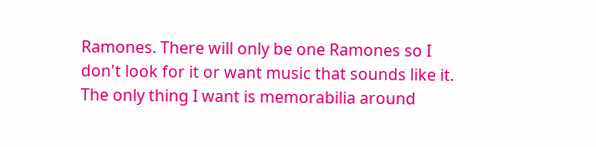Ramones. There will only be one Ramones so I don't look for it or want music that sounds like it. The only thing I want is memorabilia around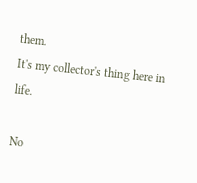them.
It's my collector's thing here in life.

No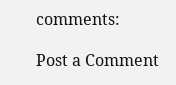comments:

Post a Comment